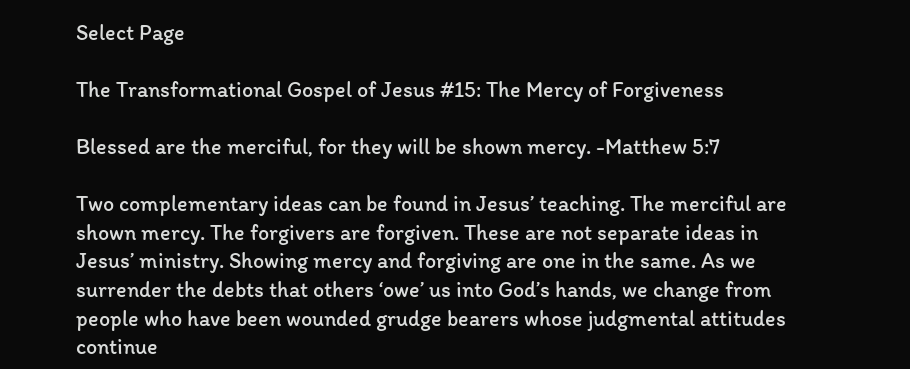Select Page

The Transformational Gospel of Jesus #15: The Mercy of Forgiveness

Blessed are the merciful, for they will be shown mercy. -Matthew 5:7

Two complementary ideas can be found in Jesus’ teaching. The merciful are shown mercy. The forgivers are forgiven. These are not separate ideas in Jesus’ ministry. Showing mercy and forgiving are one in the same. As we surrender the debts that others ‘owe’ us into God’s hands, we change from people who have been wounded grudge bearers whose judgmental attitudes continue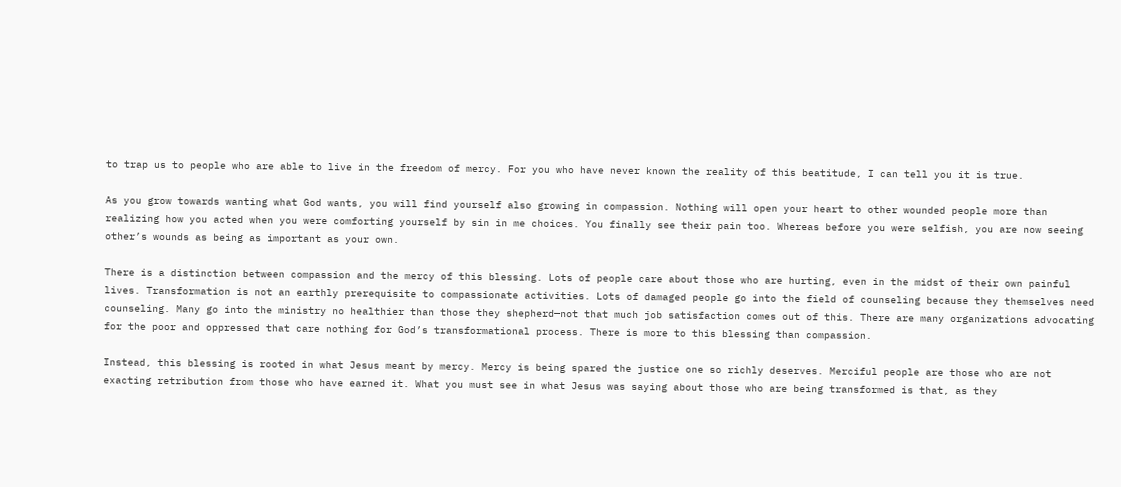to trap us to people who are able to live in the freedom of mercy. For you who have never known the reality of this beatitude, I can tell you it is true.

As you grow towards wanting what God wants, you will find yourself also growing in compassion. Nothing will open your heart to other wounded people more than realizing how you acted when you were comforting yourself by sin in me choices. You finally see their pain too. Whereas before you were selfish, you are now seeing other’s wounds as being as important as your own.

There is a distinction between compassion and the mercy of this blessing. Lots of people care about those who are hurting, even in the midst of their own painful lives. Transformation is not an earthly prerequisite to compassionate activities. Lots of damaged people go into the field of counseling because they themselves need counseling. Many go into the ministry no healthier than those they shepherd—not that much job satisfaction comes out of this. There are many organizations advocating for the poor and oppressed that care nothing for God’s transformational process. There is more to this blessing than compassion.

Instead, this blessing is rooted in what Jesus meant by mercy. Mercy is being spared the justice one so richly deserves. Merciful people are those who are not exacting retribution from those who have earned it. What you must see in what Jesus was saying about those who are being transformed is that, as they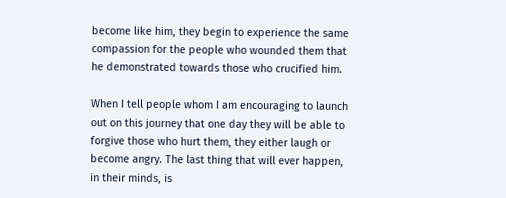become like him, they begin to experience the same compassion for the people who wounded them that he demonstrated towards those who crucified him.

When I tell people whom I am encouraging to launch out on this journey that one day they will be able to forgive those who hurt them, they either laugh or become angry. The last thing that will ever happen, in their minds, is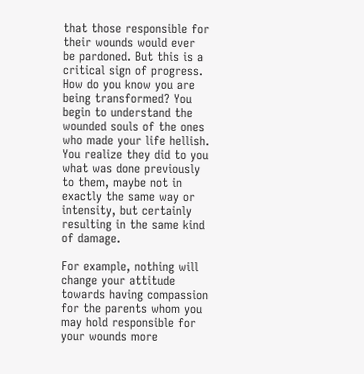that those responsible for their wounds would ever be pardoned. But this is a critical sign of progress. How do you know you are being transformed? You begin to understand the wounded souls of the ones who made your life hellish. You realize they did to you what was done previously to them, maybe not in exactly the same way or intensity, but certainly resulting in the same kind of damage.

For example, nothing will change your attitude towards having compassion for the parents whom you may hold responsible for your wounds more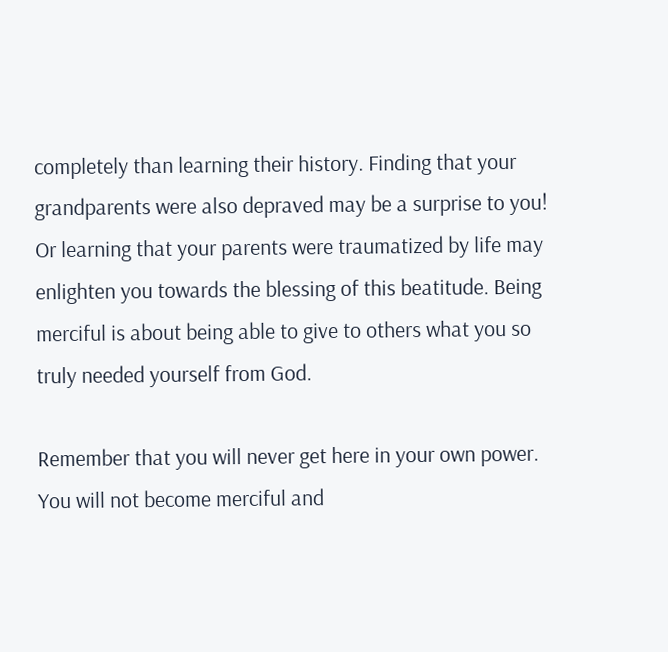completely than learning their history. Finding that your grandparents were also depraved may be a surprise to you! Or learning that your parents were traumatized by life may enlighten you towards the blessing of this beatitude. Being merciful is about being able to give to others what you so truly needed yourself from God.

Remember that you will never get here in your own power. You will not become merciful and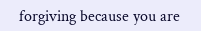forgiving because you are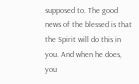supposed to. The good news of the blessed is that the Spirit will do this in you. And when he does, you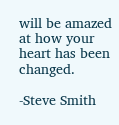will be amazed at how your heart has been changed.

-Steve Smith